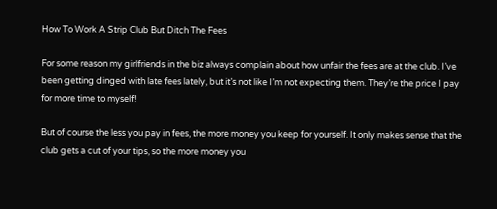How To Work A Strip Club But Ditch The Fees

For some reason my girlfriends in the biz always complain about how unfair the fees are at the club. I’ve been getting dinged with late fees lately, but it’s not like I’m not expecting them. They’re the price I pay for more time to myself!

But of course the less you pay in fees, the more money you keep for yourself. It only makes sense that the club gets a cut of your tips, so the more money you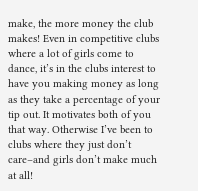make, the more money the club makes! Even in competitive clubs where a lot of girls come to dance, it’s in the clubs interest to have you making money as long as they take a percentage of your tip out. It motivates both of you that way. Otherwise I’ve been to clubs where they just don’t care–and girls don’t make much at all!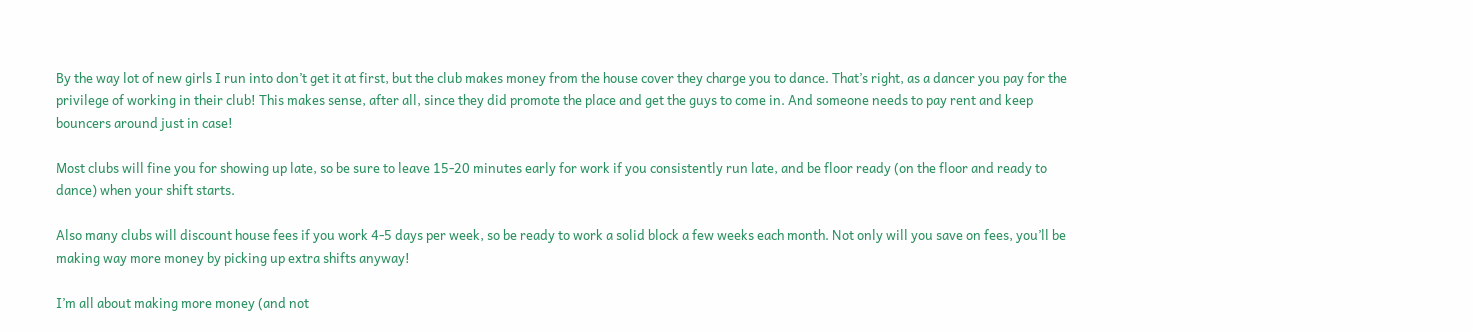By the way lot of new girls I run into don’t get it at first, but the club makes money from the house cover they charge you to dance. That’s right, as a dancer you pay for the privilege of working in their club! This makes sense, after all, since they did promote the place and get the guys to come in. And someone needs to pay rent and keep bouncers around just in case!

Most clubs will fine you for showing up late, so be sure to leave 15-20 minutes early for work if you consistently run late, and be floor ready (on the floor and ready to dance) when your shift starts.

Also many clubs will discount house fees if you work 4-5 days per week, so be ready to work a solid block a few weeks each month. Not only will you save on fees, you’ll be making way more money by picking up extra shifts anyway!

I’m all about making more money (and not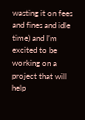wasting it on fees and fines and idle time) and I’m excited to be working on a project that will help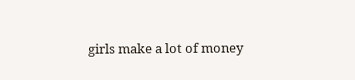girls make a lot of money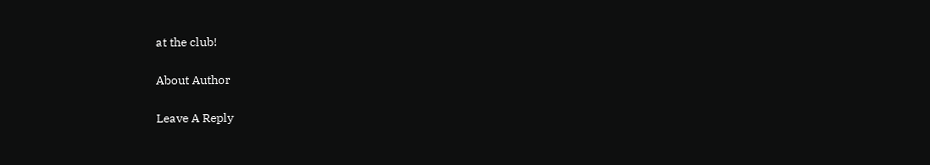at the club!

About Author

Leave A Reply